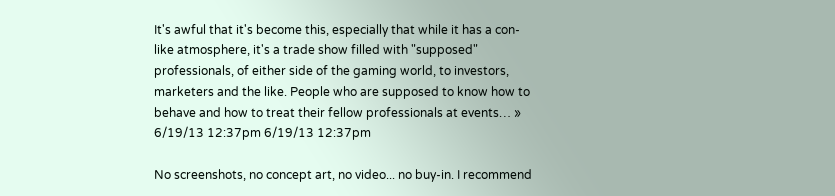It's awful that it's become this, especially that while it has a con-like atmosphere, it's a trade show filled with "supposed" professionals, of either side of the gaming world, to investors, marketers and the like. People who are supposed to know how to behave and how to treat their fellow professionals at events… » 6/19/13 12:37pm 6/19/13 12:37pm

No screenshots, no concept art, no video... no buy-in. I recommend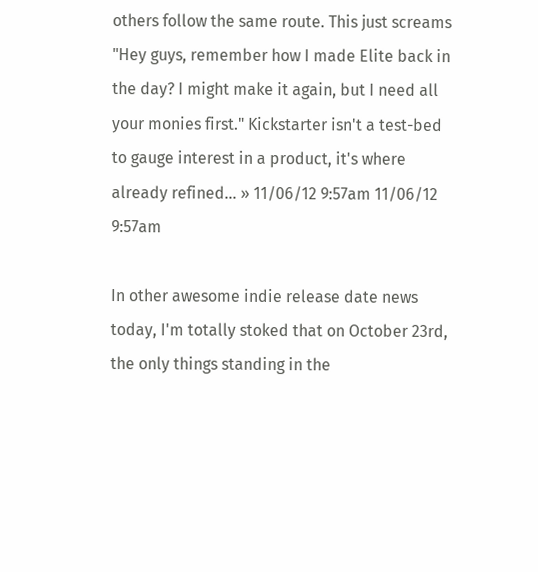others follow the same route. This just screams "Hey guys, remember how I made Elite back in the day? I might make it again, but I need all your monies first." Kickstarter isn't a test-bed to gauge interest in a product, it's where already refined… » 11/06/12 9:57am 11/06/12 9:57am

In other awesome indie release date news today, I'm totally stoked that on October 23rd, the only things standing in the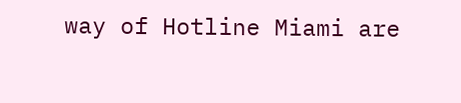way of Hotline Miami are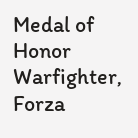Medal of Honor Warfighter, Forza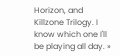Horizon, and Killzone Trilogy. I know which one I'll be playing all day. »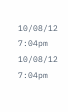10/08/12 7:04pm 10/08/12 7:04pm